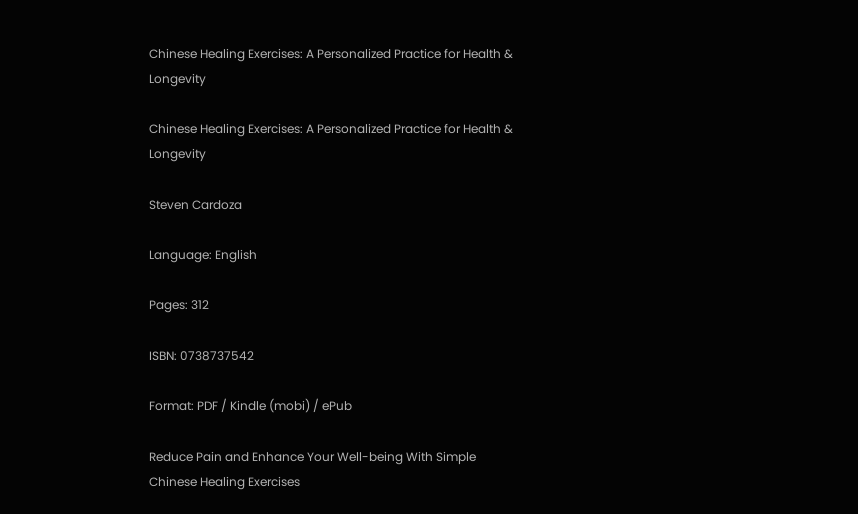Chinese Healing Exercises: A Personalized Practice for Health & Longevity

Chinese Healing Exercises: A Personalized Practice for Health & Longevity

Steven Cardoza

Language: English

Pages: 312

ISBN: 0738737542

Format: PDF / Kindle (mobi) / ePub

Reduce Pain and Enhance Your Well-being With Simple Chinese Healing Exercises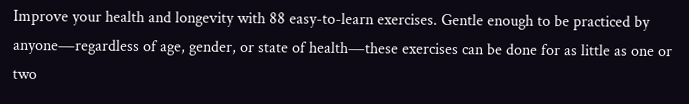Improve your health and longevity with 88 easy-to-learn exercises. Gentle enough to be practiced by anyone―regardless of age, gender, or state of health―these exercises can be done for as little as one or two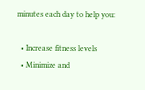minutes each day to help you:

  • Increase fitness levels
  • Minimize and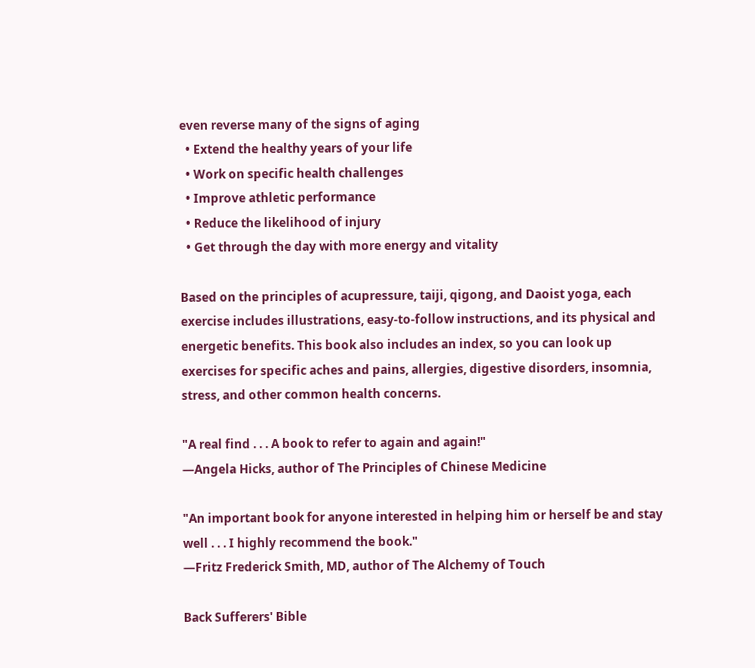even reverse many of the signs of aging
  • Extend the healthy years of your life
  • Work on specific health challenges
  • Improve athletic performance
  • Reduce the likelihood of injury
  • Get through the day with more energy and vitality

Based on the principles of acupressure, taiji, qigong, and Daoist yoga, each exercise includes illustrations, easy-to-follow instructions, and its physical and energetic benefits. This book also includes an index, so you can look up exercises for specific aches and pains, allergies, digestive disorders, insomnia, stress, and other common health concerns.

"A real find . . . A book to refer to again and again!"
―Angela Hicks, author of The Principles of Chinese Medicine

"An important book for anyone interested in helping him or herself be and stay well . . . I highly recommend the book."
―Fritz Frederick Smith, MD, author of The Alchemy of Touch

Back Sufferers' Bible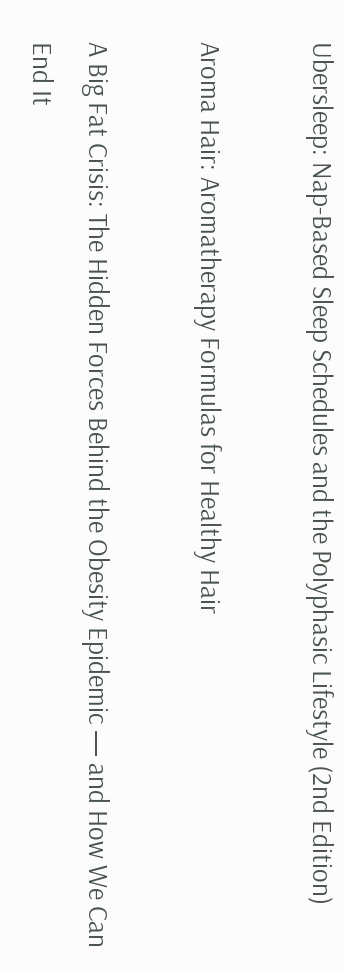Ubersleep: Nap-Based Sleep Schedules and the Polyphasic Lifestyle (2nd Edition)

Aroma Hair: Aromatherapy Formulas for Healthy Hair

A Big Fat Crisis: The Hidden Forces Behind the Obesity Epidemic — and How We Can End It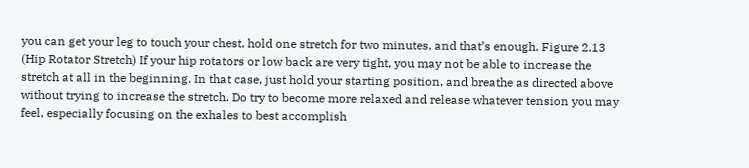you can get your leg to touch your chest, hold one stretch for two minutes, and that’s enough. Figure 2.13 (Hip Rotator Stretch) If your hip rotators or low back are very tight, you may not be able to increase the stretch at all in the beginning. In that case, just hold your starting position, and breathe as directed above without trying to increase the stretch. Do try to become more relaxed and release whatever tension you may feel, especially focusing on the exhales to best accomplish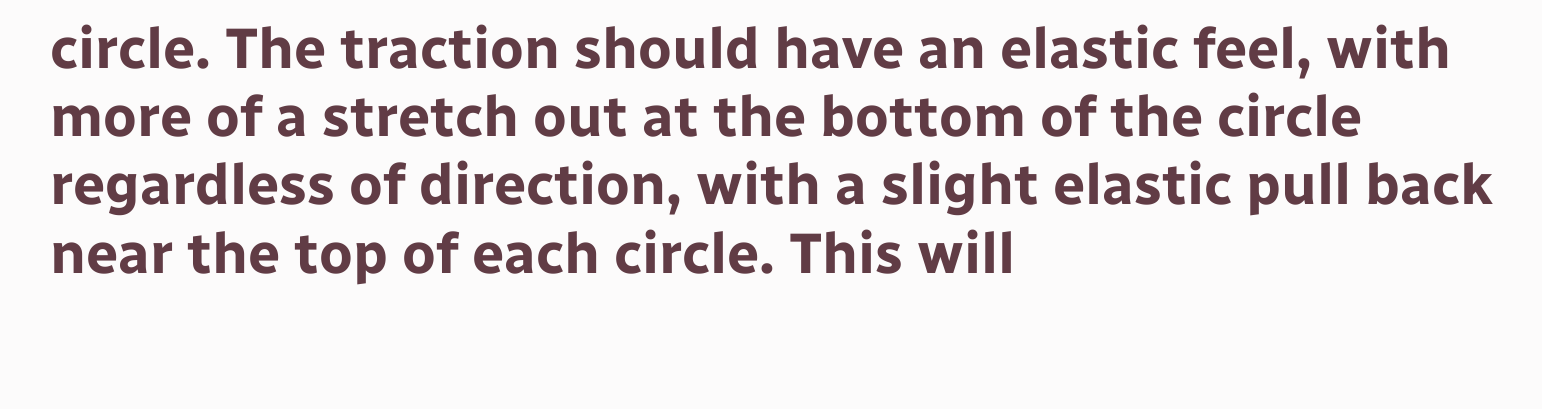circle. The traction should have an elastic feel, with more of a stretch out at the bottom of the circle regardless of direction, with a slight elastic pull back near the top of each circle. This will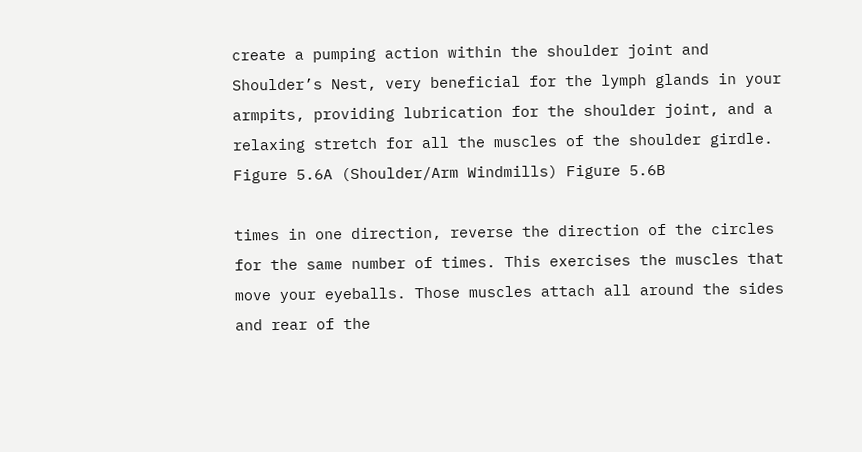create a pumping action within the shoulder joint and Shoulder’s Nest, very beneficial for the lymph glands in your armpits, providing lubrication for the shoulder joint, and a relaxing stretch for all the muscles of the shoulder girdle. Figure 5.6A (Shoulder/Arm Windmills) Figure 5.6B

times in one direction, reverse the direction of the circles for the same number of times. This exercises the muscles that move your eyeballs. Those muscles attach all around the sides and rear of the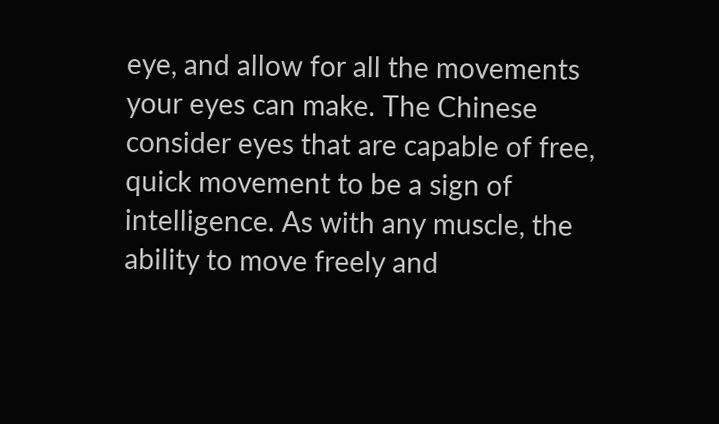eye, and allow for all the movements your eyes can make. The Chinese consider eyes that are capable of free, quick movement to be a sign of intelligence. As with any muscle, the ability to move freely and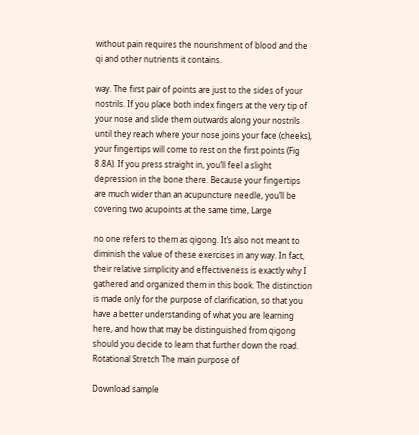without pain requires the nourishment of blood and the qi and other nutrients it contains.

way. The first pair of points are just to the sides of your nostrils. If you place both index fingers at the very tip of your nose and slide them outwards along your nostrils until they reach where your nose joins your face (cheeks), your fingertips will come to rest on the first points (Fig 8.8A). If you press straight in, you’ll feel a slight depression in the bone there. Because your fingertips are much wider than an acupuncture needle, you’ll be covering two acupoints at the same time, Large

no one refers to them as qigong. It’s also not meant to diminish the value of these exercises in any way. In fact, their relative simplicity and effectiveness is exactly why I gathered and organized them in this book. The distinction is made only for the purpose of clarification, so that you have a better understanding of what you are learning here, and how that may be distinguished from qigong should you decide to learn that further down the road. Rotational Stretch The main purpose of

Download sample